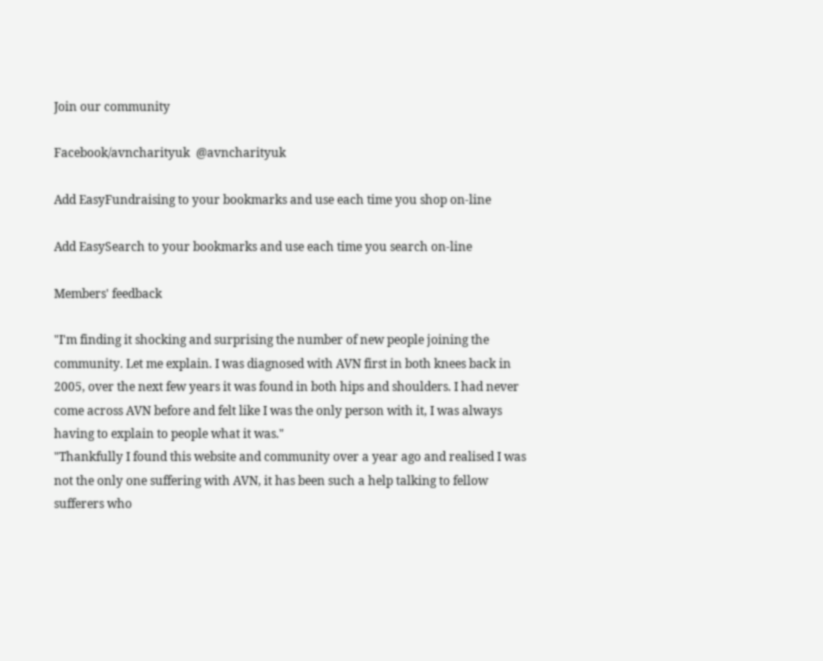Join our community

Facebook/avncharityuk  @avncharityuk

Add EasyFundraising to your bookmarks and use each time you shop on-line

Add EasySearch to your bookmarks and use each time you search on-line

Members' feedback

"I'm finding it shocking and surprising the number of new people joining the community. Let me explain. I was diagnosed with AVN first in both knees back in 2005, over the next few years it was found in both hips and shoulders. I had never come across AVN before and felt like I was the only person with it, I was always having to explain to people what it was."
"Thankfully I found this website and community over a year ago and realised I was not the only one suffering with AVN, it has been such a help talking to fellow sufferers who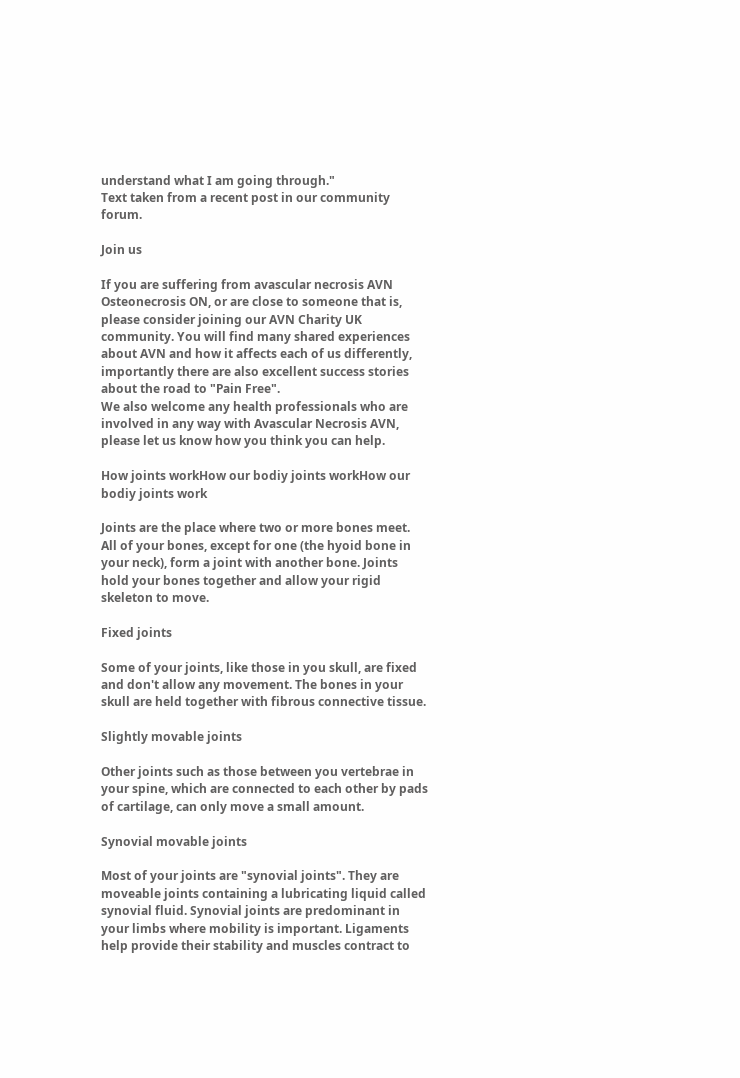understand what I am going through."
Text taken from a recent post in our community forum.

Join us

If you are suffering from avascular necrosis AVN Osteonecrosis ON, or are close to someone that is, please consider joining our AVN Charity UK community. You will find many shared experiences about AVN and how it affects each of us differently, importantly there are also excellent success stories about the road to "Pain Free".
We also welcome any health professionals who are involved in any way with Avascular Necrosis AVN, please let us know how you think you can help.

How joints workHow our bodiy joints workHow our bodiy joints work

Joints are the place where two or more bones meet. All of your bones, except for one (the hyoid bone in your neck), form a joint with another bone. Joints hold your bones together and allow your rigid skeleton to move.

Fixed joints

Some of your joints, like those in you skull, are fixed and don't allow any movement. The bones in your skull are held together with fibrous connective tissue.

Slightly movable joints

Other joints such as those between you vertebrae in your spine, which are connected to each other by pads of cartilage, can only move a small amount.

Synovial movable joints

Most of your joints are "synovial joints". They are moveable joints containing a lubricating liquid called synovial fluid. Synovial joints are predominant in your limbs where mobility is important. Ligaments help provide their stability and muscles contract to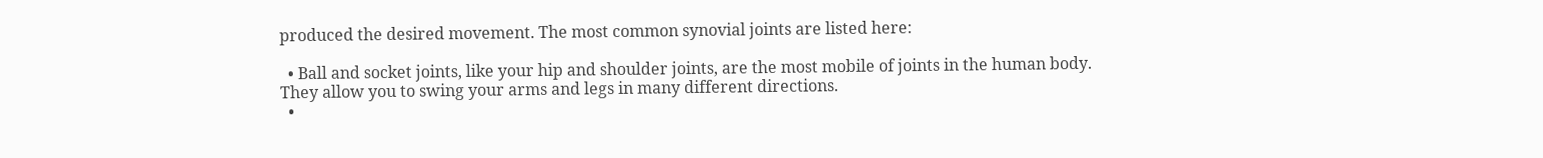produced the desired movement. The most common synovial joints are listed here:

  • Ball and socket joints, like your hip and shoulder joints, are the most mobile of joints in the human body. They allow you to swing your arms and legs in many different directions.
  •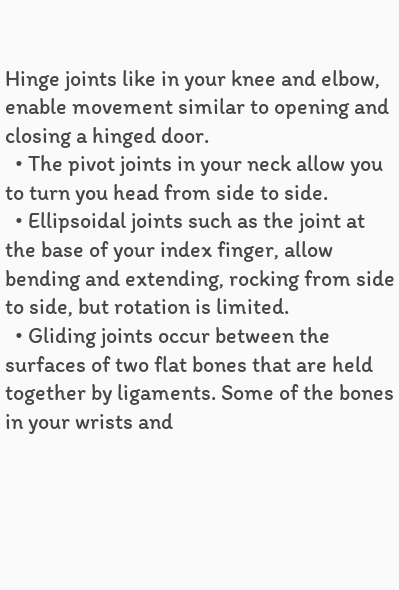Hinge joints like in your knee and elbow, enable movement similar to opening and closing a hinged door.
  • The pivot joints in your neck allow you to turn you head from side to side.
  • Ellipsoidal joints such as the joint at the base of your index finger, allow bending and extending, rocking from side to side, but rotation is limited.
  • Gliding joints occur between the surfaces of two flat bones that are held together by ligaments. Some of the bones in your wrists and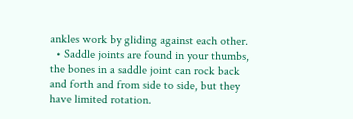ankles work by gliding against each other.
  • Saddle joints are found in your thumbs, the bones in a saddle joint can rock back and forth and from side to side, but they have limited rotation.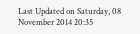Last Updated on Saturday, 08 November 2014 20:35